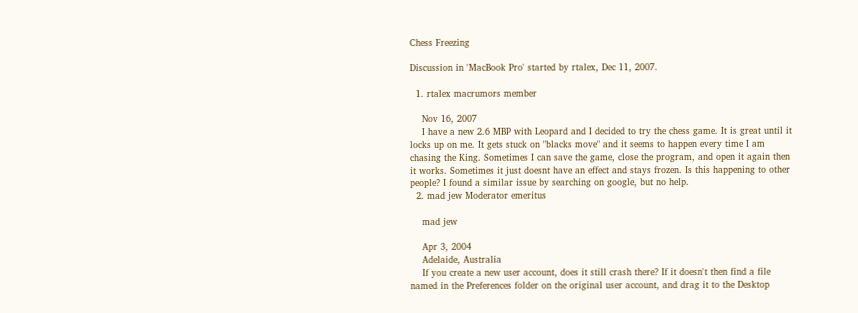Chess Freezing

Discussion in 'MacBook Pro' started by rtalex, Dec 11, 2007.

  1. rtalex macrumors member

    Nov 16, 2007
    I have a new 2.6 MBP with Leopard and I decided to try the chess game. It is great until it locks up on me. It gets stuck on "blacks move" and it seems to happen every time I am chasing the King. Sometimes I can save the game, close the program, and open it again then it works. Sometimes it just doesnt have an effect and stays frozen. Is this happening to other people? I found a similar issue by searching on google, but no help.
  2. mad jew Moderator emeritus

    mad jew

    Apr 3, 2004
    Adelaide, Australia
    If you create a new user account, does it still crash there? If it doesn't then find a file named in the Preferences folder on the original user account, and drag it to the Desktop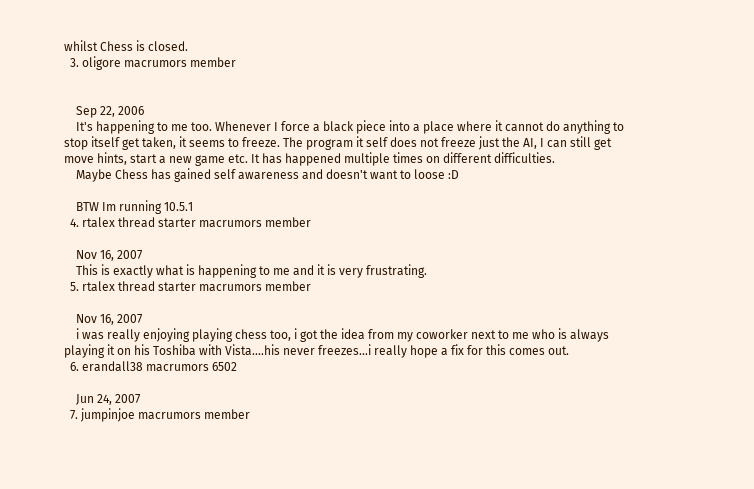whilst Chess is closed.
  3. oligore macrumors member


    Sep 22, 2006
    It's happening to me too. Whenever I force a black piece into a place where it cannot do anything to stop itself get taken, it seems to freeze. The program it self does not freeze just the AI, I can still get move hints, start a new game etc. It has happened multiple times on different difficulties.
    Maybe Chess has gained self awareness and doesn't want to loose :D

    BTW Im running 10.5.1
  4. rtalex thread starter macrumors member

    Nov 16, 2007
    This is exactly what is happening to me and it is very frustrating.
  5. rtalex thread starter macrumors member

    Nov 16, 2007
    i was really enjoying playing chess too, i got the idea from my coworker next to me who is always playing it on his Toshiba with Vista....his never freezes...i really hope a fix for this comes out.
  6. erandall38 macrumors 6502

    Jun 24, 2007
  7. jumpinjoe macrumors member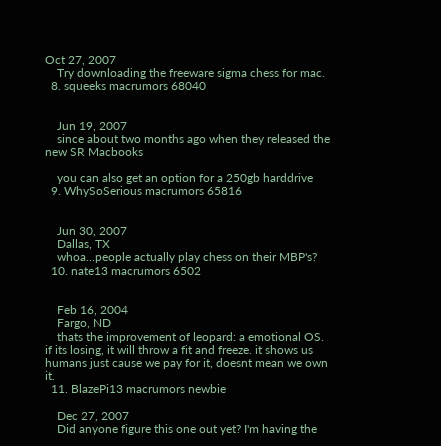Oct 27, 2007
    Try downloading the freeware sigma chess for mac.
  8. squeeks macrumors 68040


    Jun 19, 2007
    since about two months ago when they released the new SR Macbooks

    you can also get an option for a 250gb harddrive
  9. WhySoSerious macrumors 65816


    Jun 30, 2007
    Dallas, TX
    whoa...people actually play chess on their MBP's?
  10. nate13 macrumors 6502


    Feb 16, 2004
    Fargo, ND
    thats the improvement of leopard: a emotional OS. if its losing, it will throw a fit and freeze. it shows us humans just cause we pay for it, doesnt mean we own it.
  11. BlazePi13 macrumors newbie

    Dec 27, 2007
    Did anyone figure this one out yet? I'm having the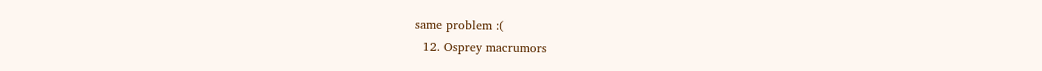same problem :(
  12. Osprey macrumors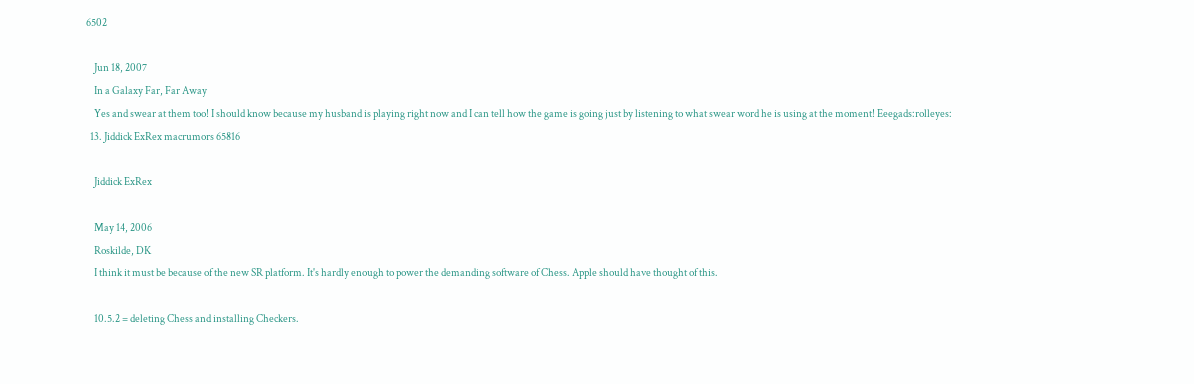6502

    Jun 18, 2007
    In a Galaxy Far, Far Away
    Yes and swear at them too! I should know because my husband is playing right now and I can tell how the game is going just by listening to what swear word he is using at the moment! Eeegads:rolleyes:
  13. Jiddick ExRex macrumors 65816

    Jiddick ExRex

    May 14, 2006
    Roskilde, DK
    I think it must be because of the new SR platform. It's hardly enough to power the demanding software of Chess. Apple should have thought of this.

    10.5.2 = deleting Chess and installing Checkers.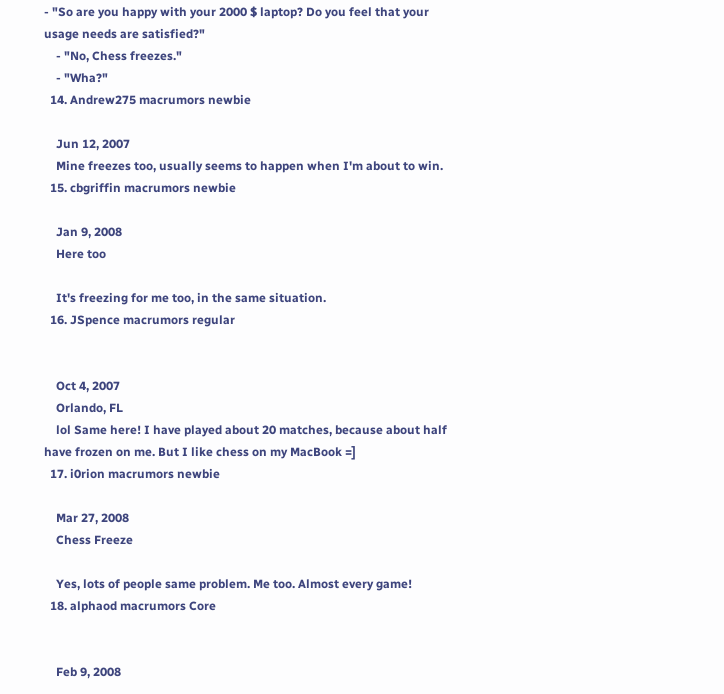- "So are you happy with your 2000 $ laptop? Do you feel that your usage needs are satisfied?"
    - "No, Chess freezes."
    - "Wha?"
  14. Andrew275 macrumors newbie

    Jun 12, 2007
    Mine freezes too, usually seems to happen when I'm about to win.
  15. cbgriffin macrumors newbie

    Jan 9, 2008
    Here too

    It's freezing for me too, in the same situation.
  16. JSpence macrumors regular


    Oct 4, 2007
    Orlando, FL
    lol Same here! I have played about 20 matches, because about half have frozen on me. But I like chess on my MacBook =]
  17. i0rion macrumors newbie

    Mar 27, 2008
    Chess Freeze

    Yes, lots of people same problem. Me too. Almost every game!
  18. alphaod macrumors Core


    Feb 9, 2008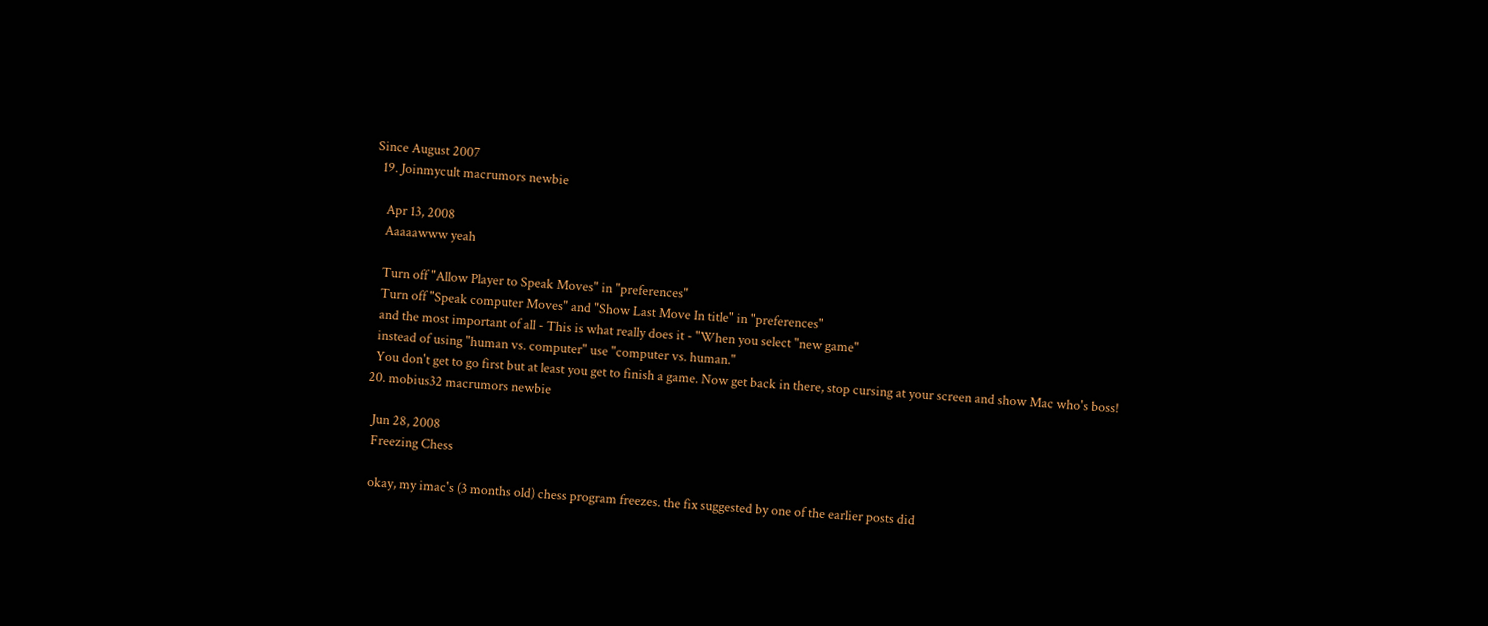Since August 2007
  19. Joinmycult macrumors newbie

    Apr 13, 2008
    Aaaaawww yeah

    Turn off "Allow Player to Speak Moves" in "preferences"
    Turn off "Speak computer Moves" and "Show Last Move In title" in "preferences"
    and the most important of all - This is what really does it - "When you select "new game"
    instead of using "human vs. computer" use "computer vs. human."
    You don't get to go first but at least you get to finish a game. Now get back in there, stop cursing at your screen and show Mac who's boss!
  20. mobius32 macrumors newbie

    Jun 28, 2008
    Freezing Chess

    okay, my imac's (3 months old) chess program freezes. the fix suggested by one of the earlier posts did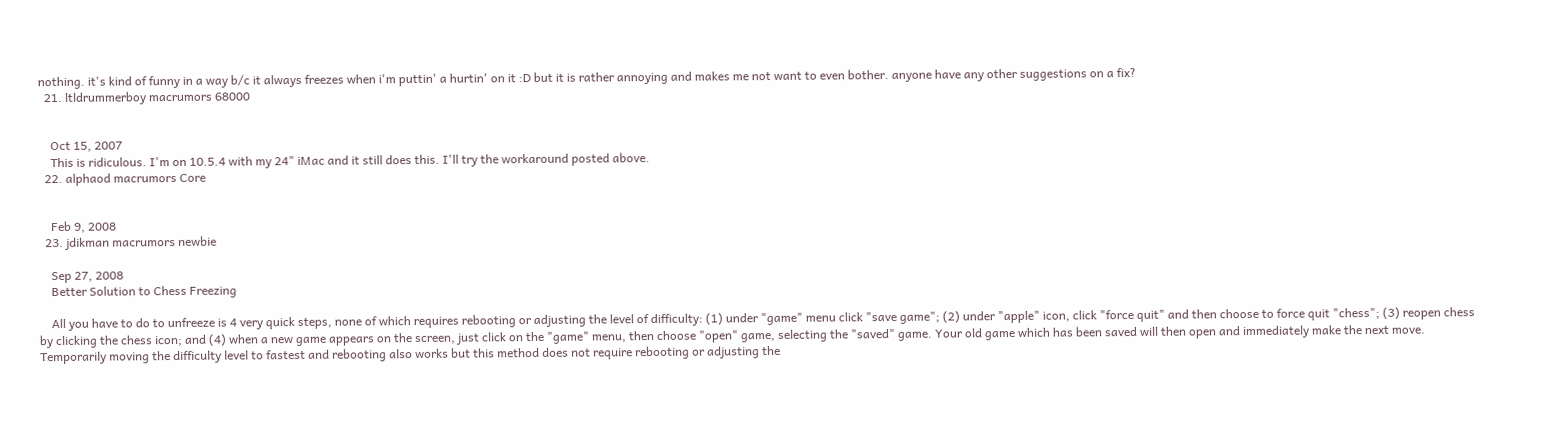nothing. it's kind of funny in a way b/c it always freezes when i'm puttin' a hurtin' on it :D but it is rather annoying and makes me not want to even bother. anyone have any other suggestions on a fix?
  21. ltldrummerboy macrumors 68000


    Oct 15, 2007
    This is ridiculous. I'm on 10.5.4 with my 24" iMac and it still does this. I'll try the workaround posted above.
  22. alphaod macrumors Core


    Feb 9, 2008
  23. jdikman macrumors newbie

    Sep 27, 2008
    Better Solution to Chess Freezing

    All you have to do to unfreeze is 4 very quick steps, none of which requires rebooting or adjusting the level of difficulty: (1) under "game" menu click "save game"; (2) under "apple" icon, click "force quit" and then choose to force quit "chess"; (3) reopen chess by clicking the chess icon; and (4) when a new game appears on the screen, just click on the "game" menu, then choose "open" game, selecting the "saved" game. Your old game which has been saved will then open and immediately make the next move. Temporarily moving the difficulty level to fastest and rebooting also works but this method does not require rebooting or adjusting the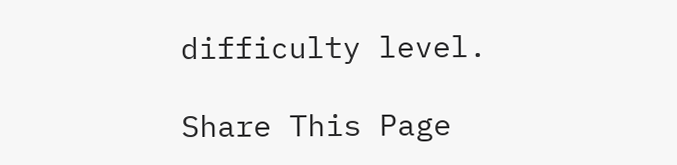difficulty level.

Share This Page